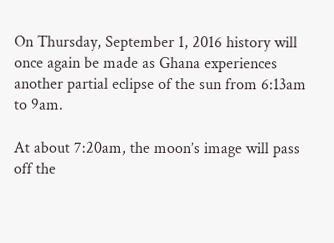On Thursday, September 1, 2016 history will once again be made as Ghana experiences another partial eclipse of the sun from 6:13am to 9am.

At about 7:20am, the moon’s image will pass off the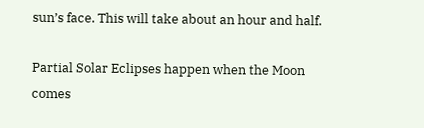sun’s face. This will take about an hour and half.

Partial Solar Eclipses happen when the Moon comes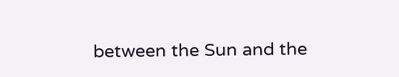between the Sun and the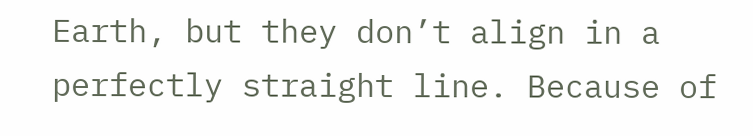Earth, but they don’t align in a perfectly straight line. Because of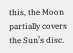this, the Moon partially covers the Sun’s disc.